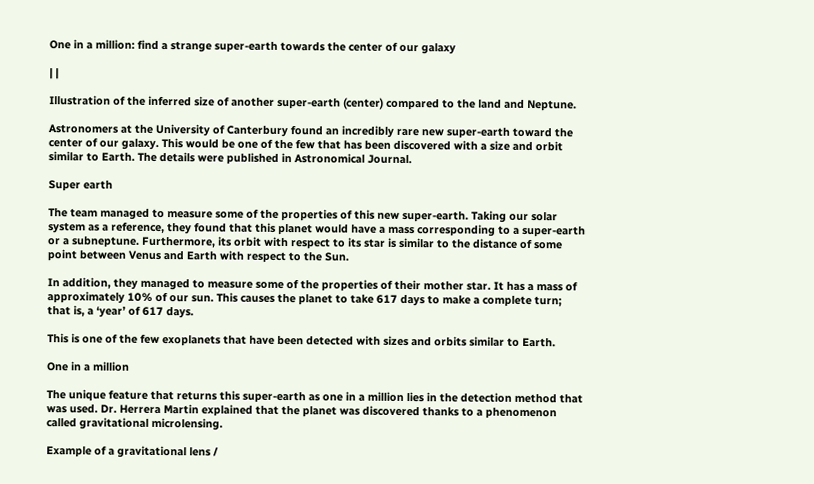One in a million: find a strange super-earth towards the center of our galaxy

| |

Illustration of the inferred size of another super-earth (center) compared to the land and Neptune.

Astronomers at the University of Canterbury found an incredibly rare new super-earth toward the center of our galaxy. This would be one of the few that has been discovered with a size and orbit similar to Earth. The details were published in Astronomical Journal.

Super earth

The team managed to measure some of the properties of this new super-earth. Taking our solar system as a reference, they found that this planet would have a mass corresponding to a super-earth or a subneptune. Furthermore, its orbit with respect to its star is similar to the distance of some point between Venus and Earth with respect to the Sun.

In addition, they managed to measure some of the properties of their mother star. It has a mass of approximately 10% of our sun. This causes the planet to take 617 days to make a complete turn; that is, a ‘year’ of 617 days.

This is one of the few exoplanets that have been detected with sizes and orbits similar to Earth.

One in a million

The unique feature that returns this super-earth as one in a million lies in the detection method that was used. Dr. Herrera Martin explained that the planet was discovered thanks to a phenomenon called gravitational microlensing.

Example of a gravitational lens /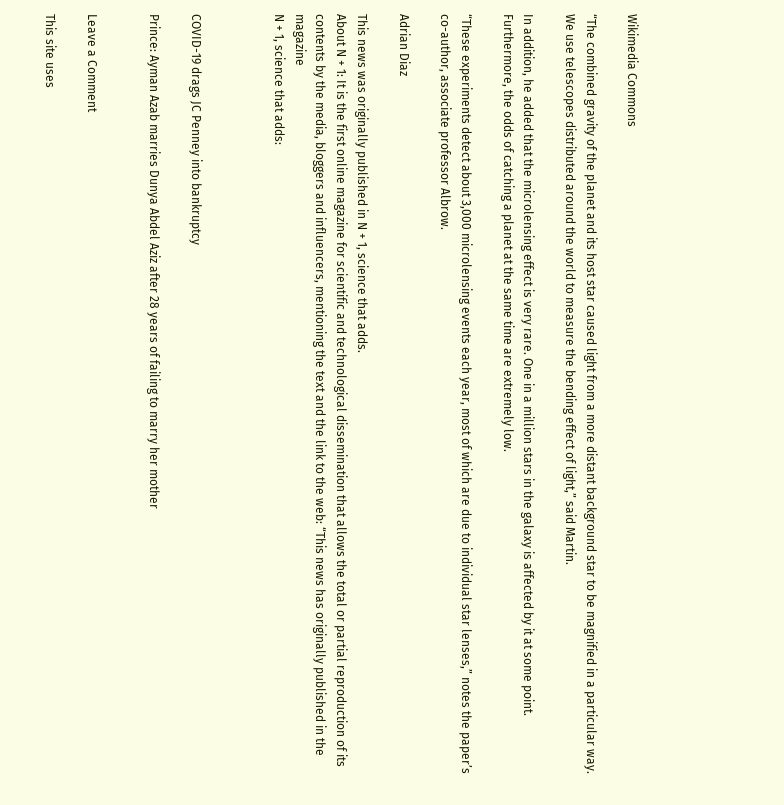Wikimedia Commons

“The combined gravity of the planet and its host star caused light from a more distant background star to be magnified in a particular way. We use telescopes distributed around the world to measure the bending effect of light,” said Martin.

In addition, he added that the microlensing effect is very rare. One in a million stars in the galaxy is affected by it at some point. Furthermore, the odds of catching a planet at the same time are extremely low.

“These experiments detect about 3,000 microlensing events each year, most of which are due to individual star lenses,” notes the paper’s co-author, associate professor Albrow.

Adrian Diaz

This news was originally published in N + 1, science that adds.
About N + 1: It is the first online magazine for scientific and technological dissemination that allows the total or partial reproduction of its contents by the media, bloggers and influencers, mentioning the text and the link to the web: “This news has originally published in the magazine
N + 1, science that adds:



COVID-19 drags JC Penney into bankruptcy

Prince: Ayman Azab marries Dunya Abdel Aziz after 28 years of failing to marry her mother


Leave a Comment

This site uses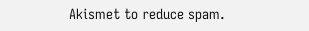Akismet to reduce spam.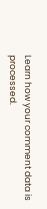Learn how your comment data is processed.